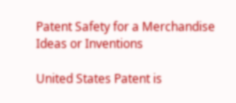Patent Safety for a Merchandise Ideas or Inventions

United States Patent is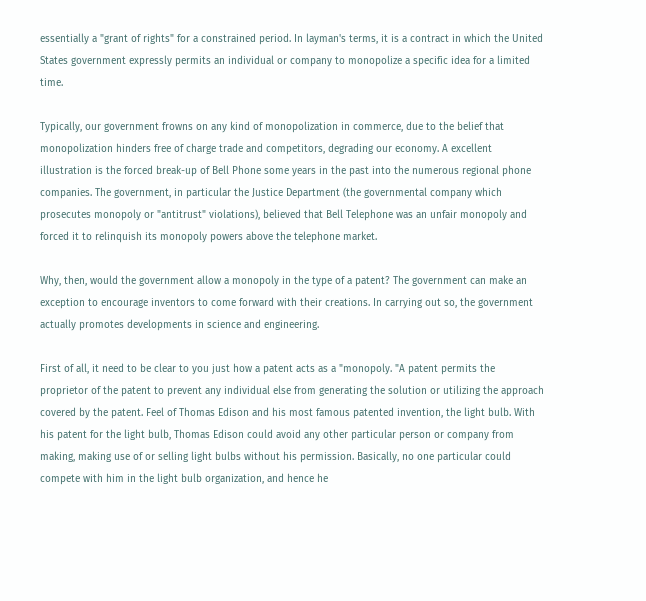essentially a "grant of rights" for a constrained period. In layman's terms, it is a contract in which the United States government expressly permits an individual or company to monopolize a specific idea for a limited time.

Typically, our government frowns on any kind of monopolization in commerce, due to the belief that monopolization hinders free of charge trade and competitors, degrading our economy. A excellent illustration is the forced break-up of Bell Phone some years in the past into the numerous regional phone companies. The government, in particular the Justice Department (the governmental company which prosecutes monopoly or "antitrust" violations), believed that Bell Telephone was an unfair monopoly and forced it to relinquish its monopoly powers above the telephone market.

Why, then, would the government allow a monopoly in the type of a patent? The government can make an exception to encourage inventors to come forward with their creations. In carrying out so, the government actually promotes developments in science and engineering.

First of all, it need to be clear to you just how a patent acts as a "monopoly. "A patent permits the proprietor of the patent to prevent any individual else from generating the solution or utilizing the approach covered by the patent. Feel of Thomas Edison and his most famous patented invention, the light bulb. With his patent for the light bulb, Thomas Edison could avoid any other particular person or company from making, making use of or selling light bulbs without his permission. Basically, no one particular could compete with him in the light bulb organization, and hence he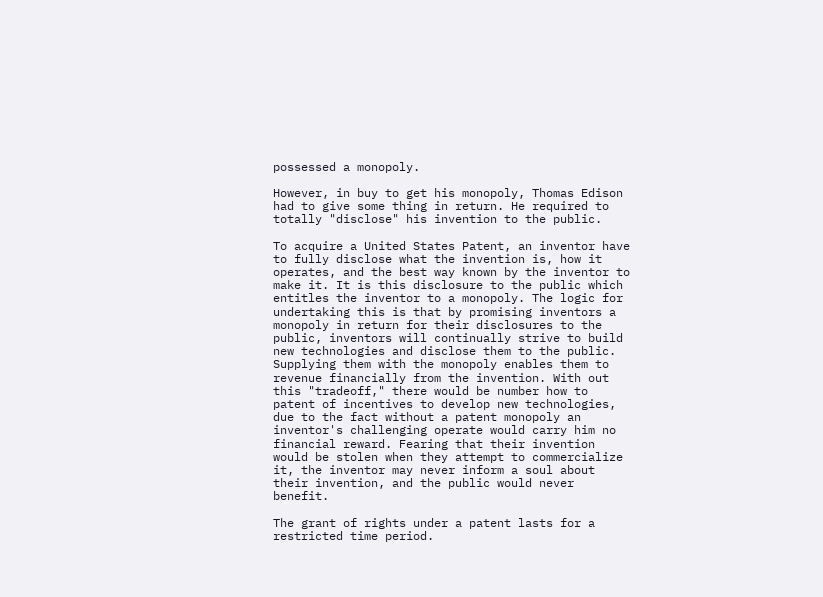possessed a monopoly.

However, in buy to get his monopoly, Thomas Edison had to give some thing in return. He required to totally "disclose" his invention to the public.

To acquire a United States Patent, an inventor have to fully disclose what the invention is, how it operates, and the best way known by the inventor to make it. It is this disclosure to the public which entitles the inventor to a monopoly. The logic for undertaking this is that by promising inventors a monopoly in return for their disclosures to the public, inventors will continually strive to build new technologies and disclose them to the public. Supplying them with the monopoly enables them to revenue financially from the invention. With out this "tradeoff," there would be number how to patent of incentives to develop new technologies, due to the fact without a patent monopoly an inventor's challenging operate would carry him no financial reward. Fearing that their invention would be stolen when they attempt to commercialize it, the inventor may never inform a soul about their invention, and the public would never benefit.

The grant of rights under a patent lasts for a restricted time period.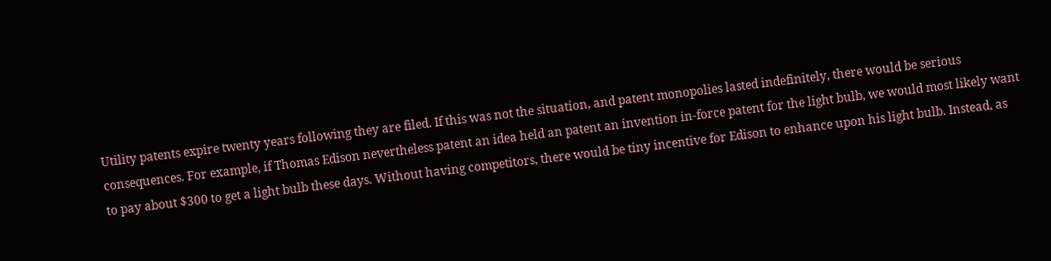Utility patents expire twenty years following they are filed. If this was not the situation, and patent monopolies lasted indefinitely, there would be serious consequences. For example, if Thomas Edison nevertheless patent an idea held an patent an invention in-force patent for the light bulb, we would most likely want to pay about $300 to get a light bulb these days. Without having competitors, there would be tiny incentive for Edison to enhance upon his light bulb. Instead, as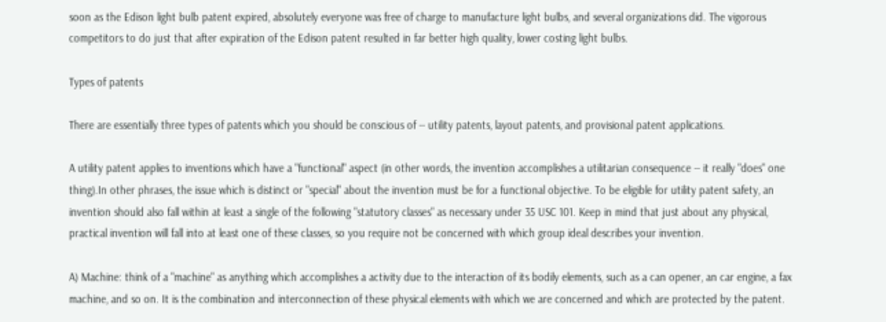soon as the Edison light bulb patent expired, absolutely everyone was free of charge to manufacture light bulbs, and several organizations did. The vigorous competitors to do just that after expiration of the Edison patent resulted in far better high quality, lower costing light bulbs.

Types of patents

There are essentially three types of patents which you should be conscious of -- utility patents, layout patents, and provisional patent applications.

A utility patent applies to inventions which have a "functional" aspect (in other words, the invention accomplishes a utilitarian consequence -- it really "does" one thing).In other phrases, the issue which is distinct or "special" about the invention must be for a functional objective. To be eligible for utility patent safety, an invention should also fall within at least a single of the following "statutory classes" as necessary under 35 USC 101. Keep in mind that just about any physical, practical invention will fall into at least one of these classes, so you require not be concerned with which group ideal describes your invention.

A) Machine: think of a "machine" as anything which accomplishes a activity due to the interaction of its bodily elements, such as a can opener, an car engine, a fax machine, and so on. It is the combination and interconnection of these physical elements with which we are concerned and which are protected by the patent.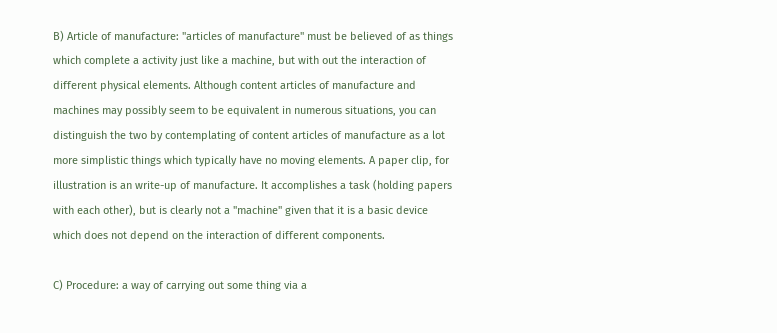B) Article of manufacture: "articles of manufacture" must be believed of as things which complete a activity just like a machine, but with out the interaction of different physical elements. Although content articles of manufacture and machines may possibly seem to be equivalent in numerous situations, you can distinguish the two by contemplating of content articles of manufacture as a lot more simplistic things which typically have no moving elements. A paper clip, for illustration is an write-up of manufacture. It accomplishes a task (holding papers with each other), but is clearly not a "machine" given that it is a basic device which does not depend on the interaction of different components.

C) Procedure: a way of carrying out some thing via a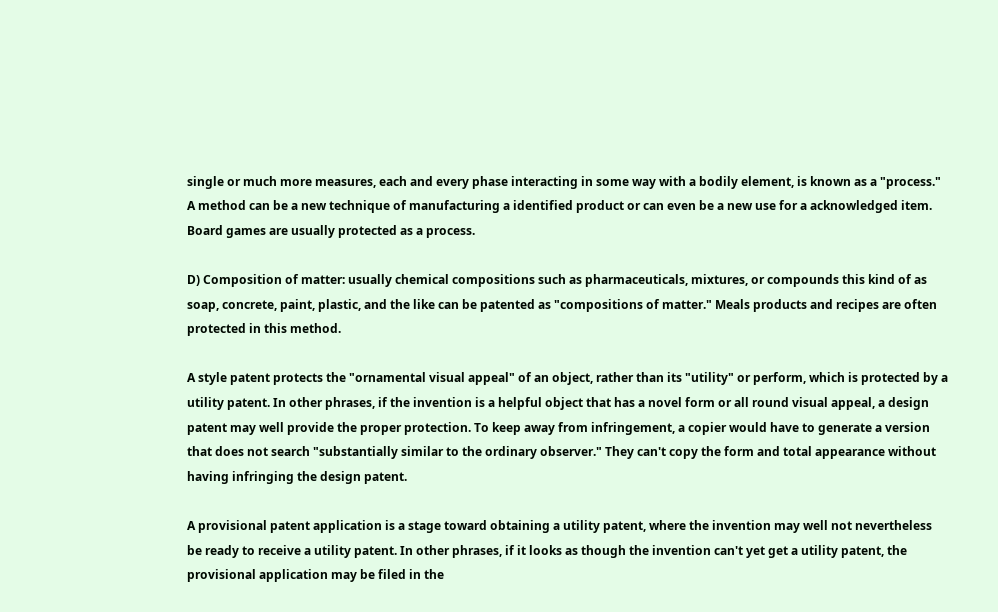single or much more measures, each and every phase interacting in some way with a bodily element, is known as a "process." A method can be a new technique of manufacturing a identified product or can even be a new use for a acknowledged item. Board games are usually protected as a process.

D) Composition of matter: usually chemical compositions such as pharmaceuticals, mixtures, or compounds this kind of as soap, concrete, paint, plastic, and the like can be patented as "compositions of matter." Meals products and recipes are often protected in this method.

A style patent protects the "ornamental visual appeal" of an object, rather than its "utility" or perform, which is protected by a utility patent. In other phrases, if the invention is a helpful object that has a novel form or all round visual appeal, a design patent may well provide the proper protection. To keep away from infringement, a copier would have to generate a version that does not search "substantially similar to the ordinary observer." They can't copy the form and total appearance without having infringing the design patent.

A provisional patent application is a stage toward obtaining a utility patent, where the invention may well not nevertheless be ready to receive a utility patent. In other phrases, if it looks as though the invention can't yet get a utility patent, the provisional application may be filed in the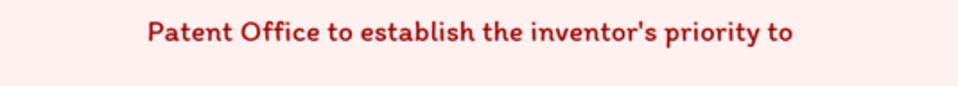Patent Office to establish the inventor's priority to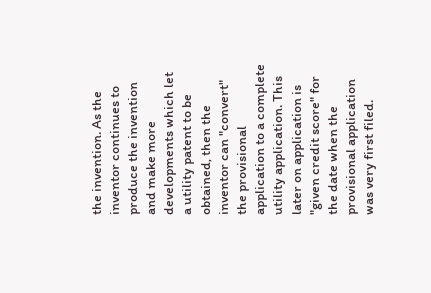the invention. As the inventor continues to produce the invention and make more developments which let a utility patent to be obtained, then the inventor can "convert" the provisional application to a complete utility application. This later on application is "given credit score" for the date when the provisional application was very first filed.